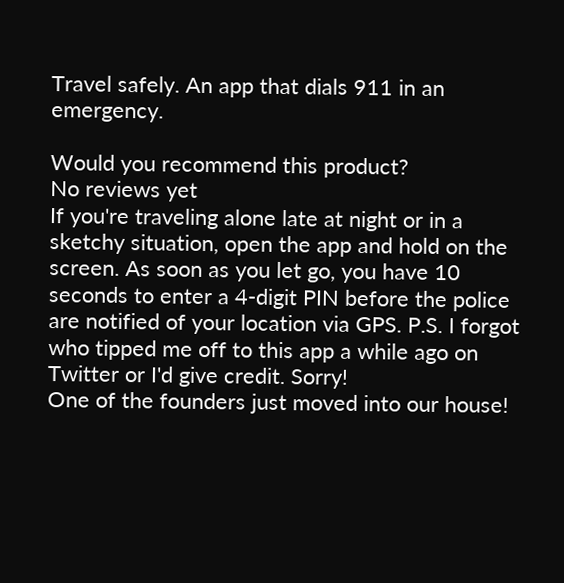Travel safely. An app that dials 911 in an emergency.

Would you recommend this product?
No reviews yet
If you're traveling alone late at night or in a sketchy situation, open the app and hold on the screen. As soon as you let go, you have 10 seconds to enter a 4-digit PIN before the police are notified of your location via GPS. P.S. I forgot who tipped me off to this app a while ago on Twitter or I'd give credit. Sorry!
One of the founders just moved into our house!